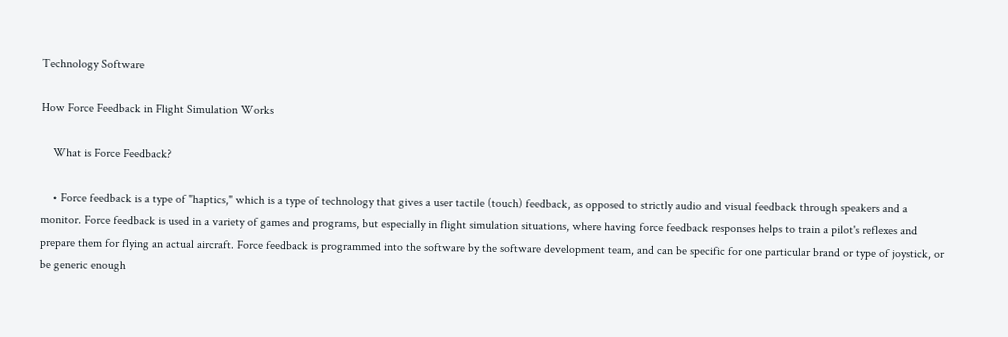Technology Software

How Force Feedback in Flight Simulation Works

    What is Force Feedback?

    • Force feedback is a type of "haptics," which is a type of technology that gives a user tactile (touch) feedback, as opposed to strictly audio and visual feedback through speakers and a monitor. Force feedback is used in a variety of games and programs, but especially in flight simulation situations, where having force feedback responses helps to train a pilot's reflexes and prepare them for flying an actual aircraft. Force feedback is programmed into the software by the software development team, and can be specific for one particular brand or type of joystick, or be generic enough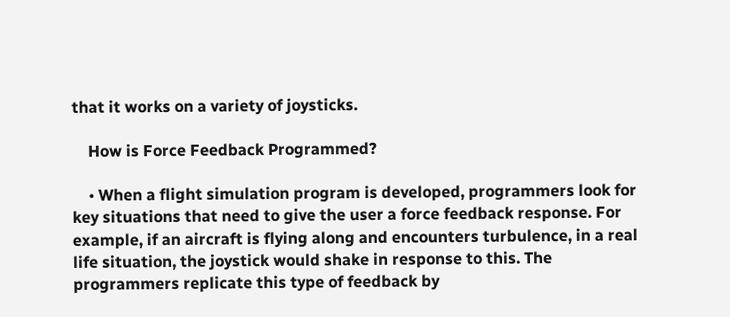that it works on a variety of joysticks.

    How is Force Feedback Programmed?

    • When a flight simulation program is developed, programmers look for key situations that need to give the user a force feedback response. For example, if an aircraft is flying along and encounters turbulence, in a real life situation, the joystick would shake in response to this. The programmers replicate this type of feedback by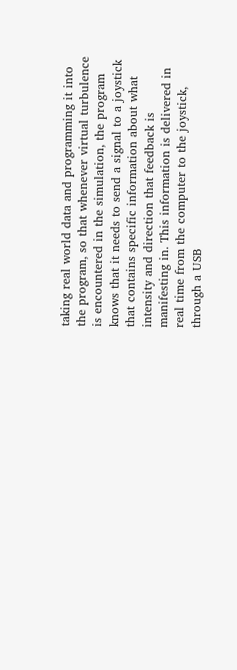taking real world data and programming it into the program, so that whenever virtual turbulence is encountered in the simulation, the program knows that it needs to send a signal to a joystick that contains specific information about what intensity and direction that feedback is manifesting in. This information is delivered in real time from the computer to the joystick, through a USB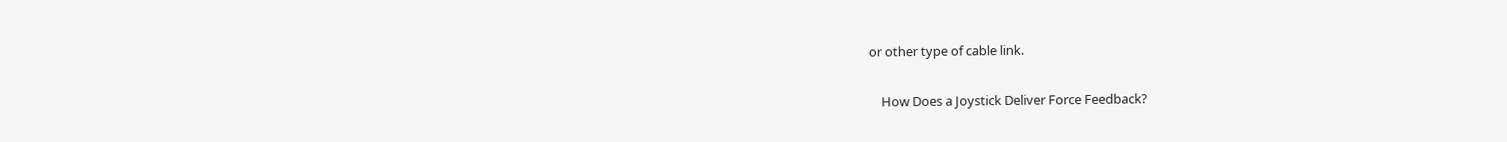or other type of cable link.

    How Does a Joystick Deliver Force Feedback?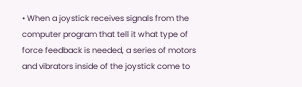• When a joystick receives signals from the computer program that tell it what type of force feedback is needed, a series of motors and vibrators inside of the joystick come to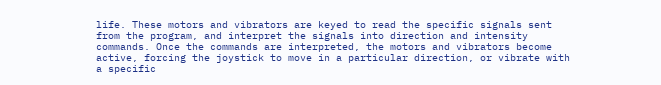life. These motors and vibrators are keyed to read the specific signals sent from the program, and interpret the signals into direction and intensity commands. Once the commands are interpreted, the motors and vibrators become active, forcing the joystick to move in a particular direction, or vibrate with a specific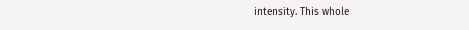intensity. This whole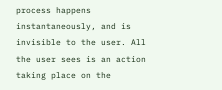process happens instantaneously, and is invisible to the user. All the user sees is an action taking place on the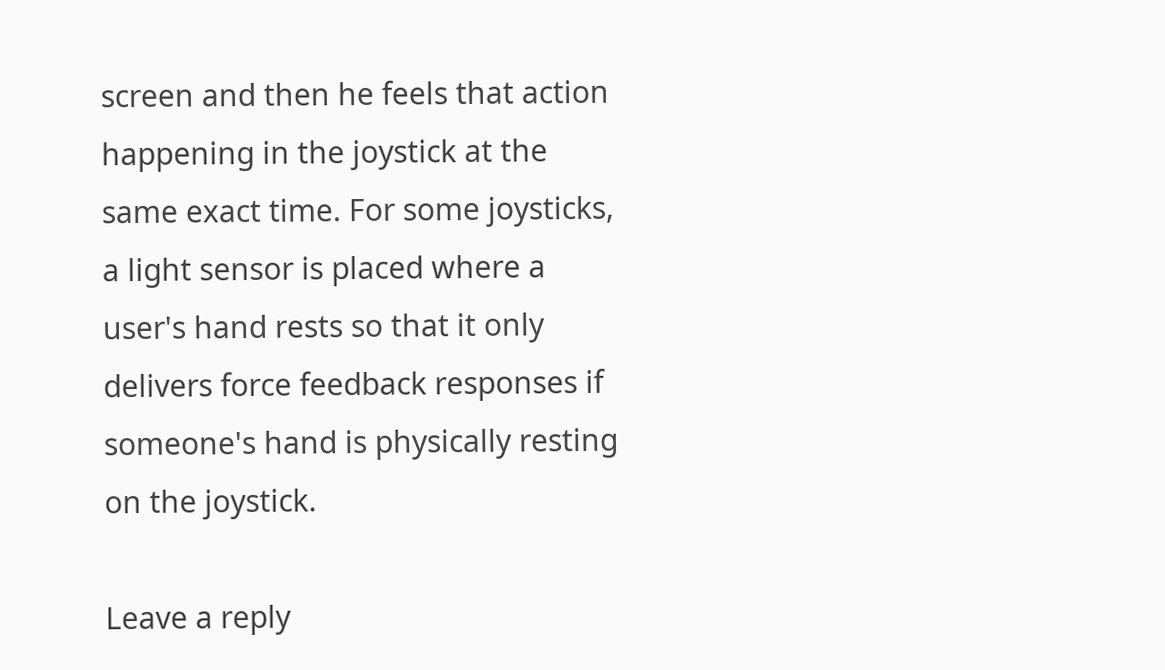screen and then he feels that action happening in the joystick at the same exact time. For some joysticks, a light sensor is placed where a user's hand rests so that it only delivers force feedback responses if someone's hand is physically resting on the joystick.

Leave a reply